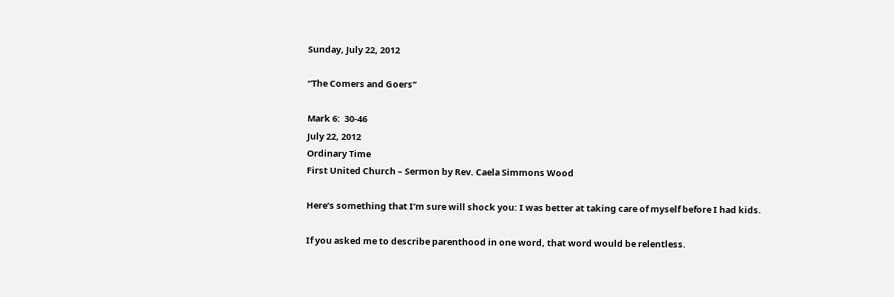Sunday, July 22, 2012

“The Comers and Goers”

Mark 6:  30-46
July 22, 2012
Ordinary Time
First United Church – Sermon by Rev. Caela Simmons Wood

Here’s something that I’m sure will shock you: I was better at taking care of myself before I had kids.

If you asked me to describe parenthood in one word, that word would be relentless.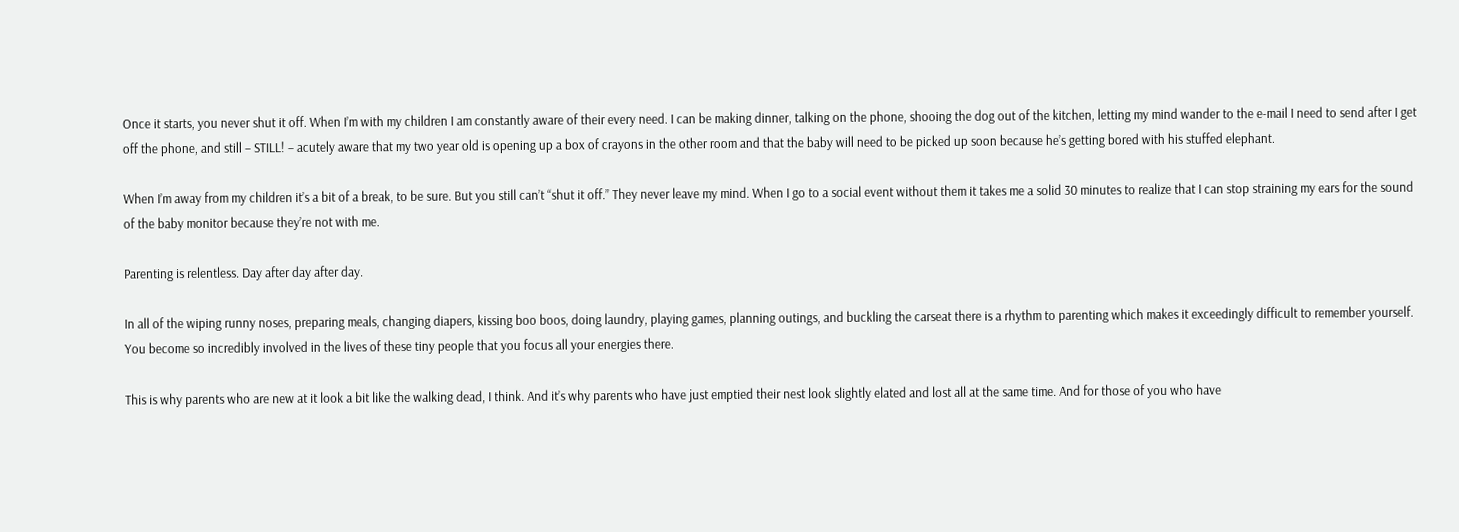Once it starts, you never shut it off. When I’m with my children I am constantly aware of their every need. I can be making dinner, talking on the phone, shooing the dog out of the kitchen, letting my mind wander to the e-mail I need to send after I get off the phone, and still – STILL! – acutely aware that my two year old is opening up a box of crayons in the other room and that the baby will need to be picked up soon because he’s getting bored with his stuffed elephant.

When I’m away from my children it’s a bit of a break, to be sure. But you still can’t “shut it off.” They never leave my mind. When I go to a social event without them it takes me a solid 30 minutes to realize that I can stop straining my ears for the sound of the baby monitor because they’re not with me.

Parenting is relentless. Day after day after day.

In all of the wiping runny noses, preparing meals, changing diapers, kissing boo boos, doing laundry, playing games, planning outings, and buckling the carseat there is a rhythm to parenting which makes it exceedingly difficult to remember yourself. You become so incredibly involved in the lives of these tiny people that you focus all your energies there.

This is why parents who are new at it look a bit like the walking dead, I think. And it’s why parents who have just emptied their nest look slightly elated and lost all at the same time. And for those of you who have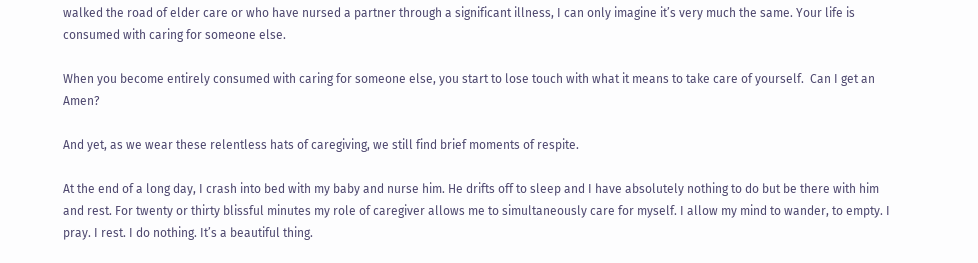walked the road of elder care or who have nursed a partner through a significant illness, I can only imagine it’s very much the same. Your life is consumed with caring for someone else.

When you become entirely consumed with caring for someone else, you start to lose touch with what it means to take care of yourself.  Can I get an Amen?

And yet, as we wear these relentless hats of caregiving, we still find brief moments of respite.

At the end of a long day, I crash into bed with my baby and nurse him. He drifts off to sleep and I have absolutely nothing to do but be there with him and rest. For twenty or thirty blissful minutes my role of caregiver allows me to simultaneously care for myself. I allow my mind to wander, to empty. I pray. I rest. I do nothing. It’s a beautiful thing.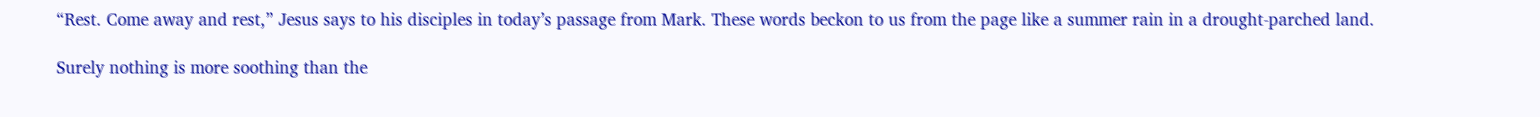“Rest. Come away and rest,” Jesus says to his disciples in today’s passage from Mark. These words beckon to us from the page like a summer rain in a drought-parched land.

Surely nothing is more soothing than the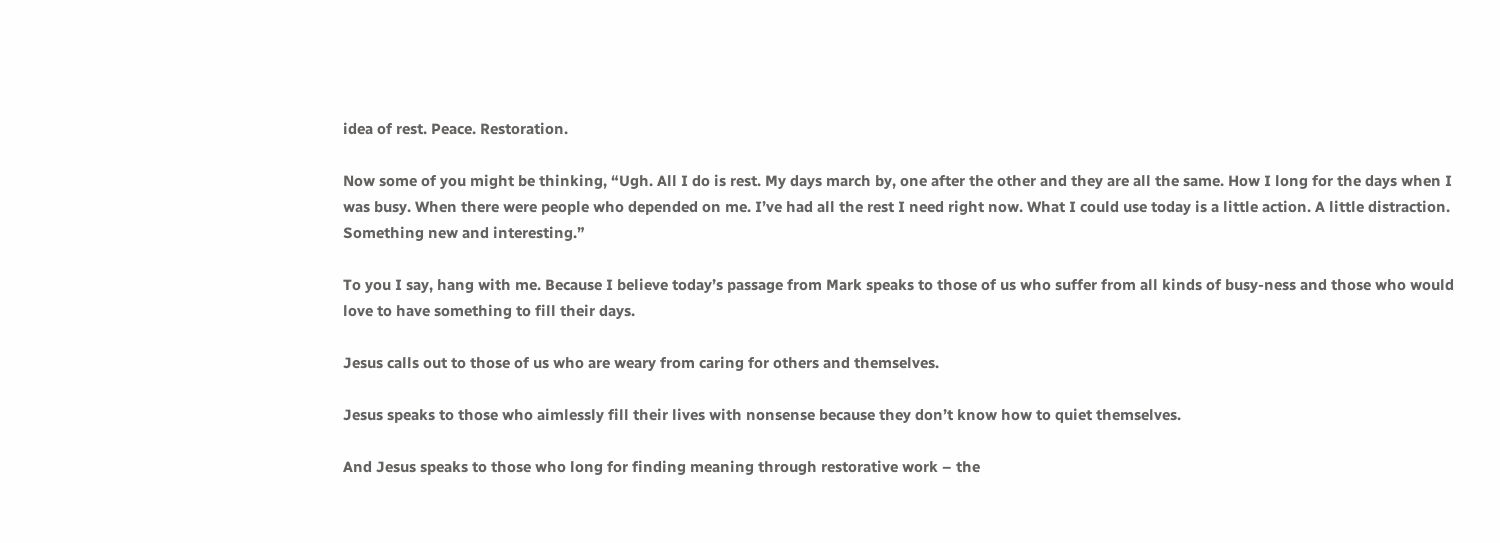idea of rest. Peace. Restoration.

Now some of you might be thinking, “Ugh. All I do is rest. My days march by, one after the other and they are all the same. How I long for the days when I was busy. When there were people who depended on me. I’ve had all the rest I need right now. What I could use today is a little action. A little distraction. Something new and interesting.”

To you I say, hang with me. Because I believe today’s passage from Mark speaks to those of us who suffer from all kinds of busy-ness and those who would love to have something to fill their days.

Jesus calls out to those of us who are weary from caring for others and themselves.

Jesus speaks to those who aimlessly fill their lives with nonsense because they don’t know how to quiet themselves.

And Jesus speaks to those who long for finding meaning through restorative work – the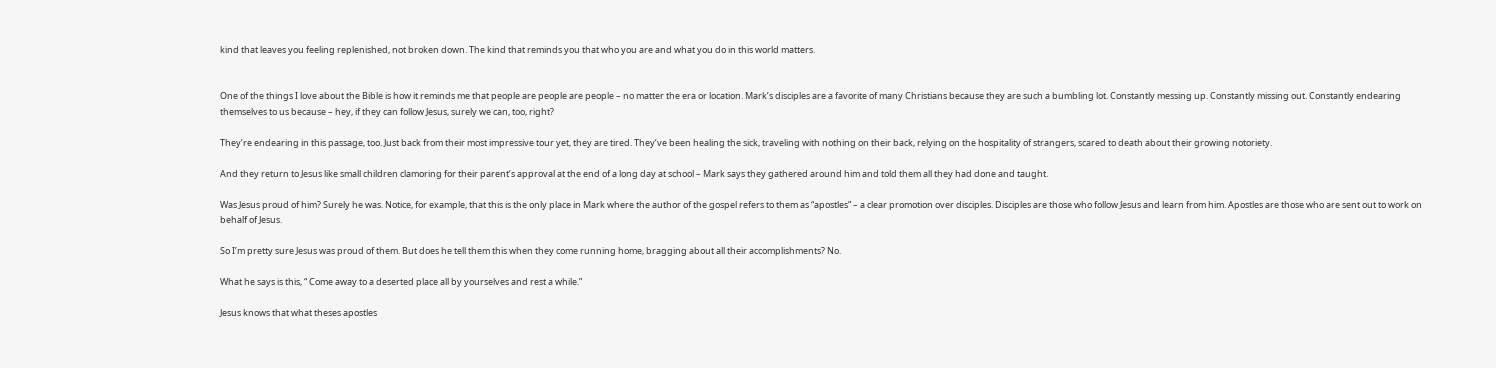kind that leaves you feeling replenished, not broken down. The kind that reminds you that who you are and what you do in this world matters.


One of the things I love about the Bible is how it reminds me that people are people are people – no matter the era or location. Mark’s disciples are a favorite of many Christians because they are such a bumbling lot. Constantly messing up. Constantly missing out. Constantly endearing themselves to us because – hey, if they can follow Jesus, surely we can, too, right?

They’re endearing in this passage, too. Just back from their most impressive tour yet, they are tired. They’ve been healing the sick, traveling with nothing on their back, relying on the hospitality of strangers, scared to death about their growing notoriety.

And they return to Jesus like small children clamoring for their parent’s approval at the end of a long day at school – Mark says they gathered around him and told them all they had done and taught.

Was Jesus proud of him? Surely he was. Notice, for example, that this is the only place in Mark where the author of the gospel refers to them as “apostles” – a clear promotion over disciples. Disciples are those who follow Jesus and learn from him. Apostles are those who are sent out to work on behalf of Jesus.

So I’m pretty sure Jesus was proud of them. But does he tell them this when they come running home, bragging about all their accomplishments? No.

What he says is this, “ Come away to a deserted place all by yourselves and rest a while.”

Jesus knows that what theses apostles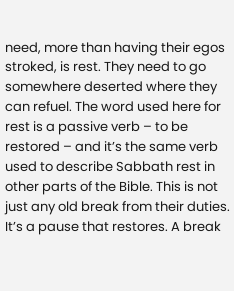need, more than having their egos stroked, is rest. They need to go somewhere deserted where they can refuel. The word used here for rest is a passive verb – to be restored – and it’s the same verb used to describe Sabbath rest in other parts of the Bible. This is not just any old break from their duties. It’s a pause that restores. A break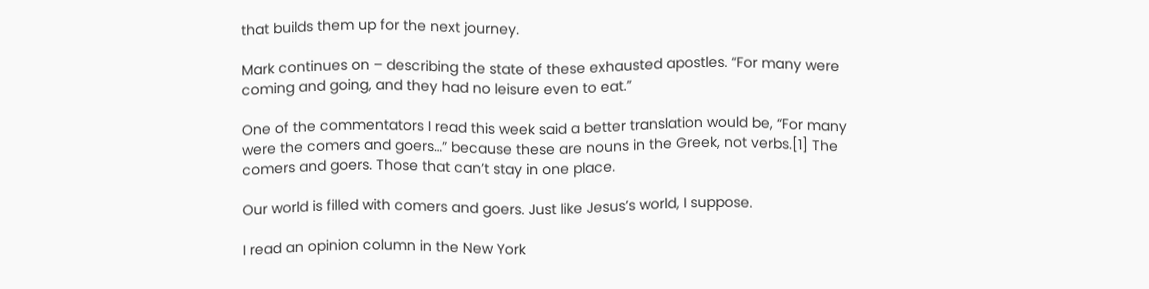that builds them up for the next journey.

Mark continues on – describing the state of these exhausted apostles. “For many were coming and going, and they had no leisure even to eat.”

One of the commentators I read this week said a better translation would be, “For many were the comers and goers…” because these are nouns in the Greek, not verbs.[1] The comers and goers. Those that can’t stay in one place.

Our world is filled with comers and goers. Just like Jesus’s world, I suppose.

I read an opinion column in the New York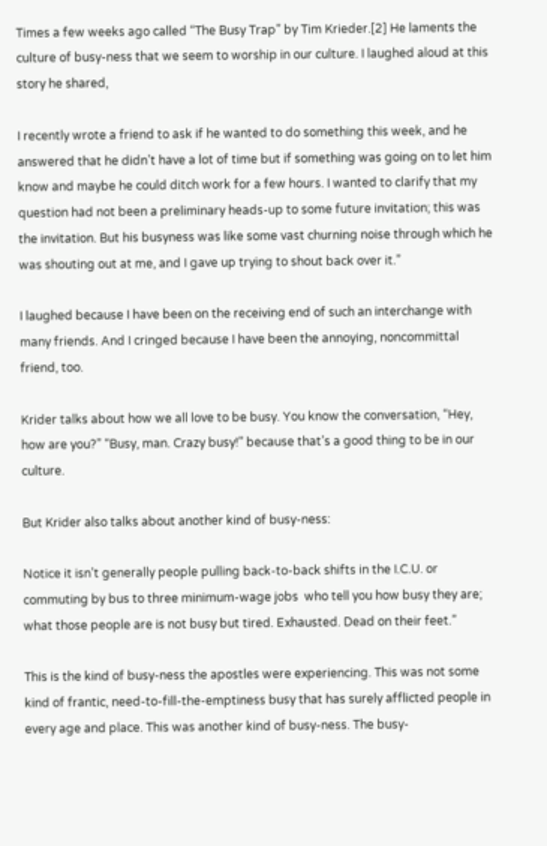Times a few weeks ago called “The Busy Trap” by Tim Krieder.[2] He laments the culture of busy-ness that we seem to worship in our culture. I laughed aloud at this story he shared,

I recently wrote a friend to ask if he wanted to do something this week, and he answered that he didn’t have a lot of time but if something was going on to let him know and maybe he could ditch work for a few hours. I wanted to clarify that my question had not been a preliminary heads-up to some future invitation; this was the invitation. But his busyness was like some vast churning noise through which he was shouting out at me, and I gave up trying to shout back over it.”

I laughed because I have been on the receiving end of such an interchange with many friends. And I cringed because I have been the annoying, noncommittal friend, too.

Krider talks about how we all love to be busy. You know the conversation, “Hey, how are you?” “Busy, man. Crazy busy!” because that’s a good thing to be in our culture.

But Krider also talks about another kind of busy-ness:

Notice it isn’t generally people pulling back-to-back shifts in the I.C.U. or commuting by bus to three minimum-wage jobs  who tell you how busy they are; what those people are is not busy but tired. Exhausted. Dead on their feet.”

This is the kind of busy-ness the apostles were experiencing. This was not some kind of frantic, need-to-fill-the-emptiness busy that has surely afflicted people in every age and place. This was another kind of busy-ness. The busy-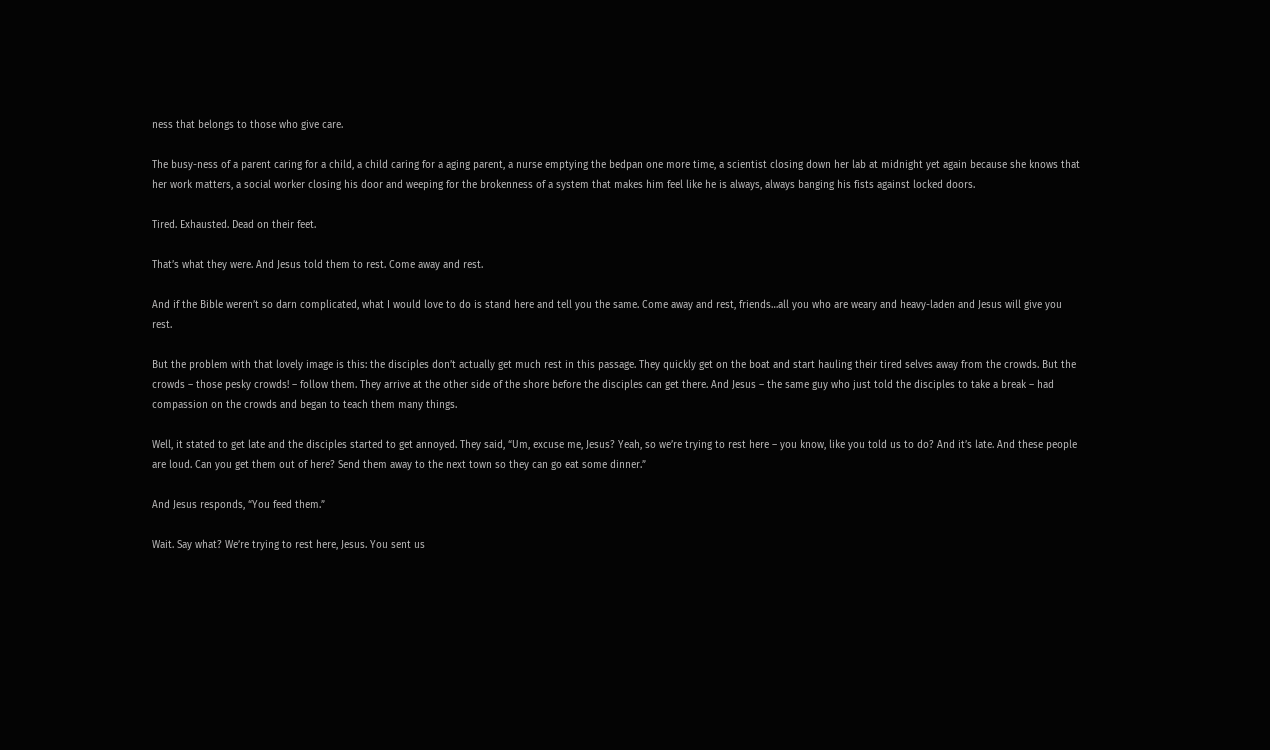ness that belongs to those who give care.

The busy-ness of a parent caring for a child, a child caring for a aging parent, a nurse emptying the bedpan one more time, a scientist closing down her lab at midnight yet again because she knows that her work matters, a social worker closing his door and weeping for the brokenness of a system that makes him feel like he is always, always banging his fists against locked doors.

Tired. Exhausted. Dead on their feet.

That’s what they were. And Jesus told them to rest. Come away and rest.

And if the Bible weren’t so darn complicated, what I would love to do is stand here and tell you the same. Come away and rest, friends…all you who are weary and heavy-laden and Jesus will give you rest.

But the problem with that lovely image is this: the disciples don’t actually get much rest in this passage. They quickly get on the boat and start hauling their tired selves away from the crowds. But the crowds – those pesky crowds! – follow them. They arrive at the other side of the shore before the disciples can get there. And Jesus – the same guy who just told the disciples to take a break – had compassion on the crowds and began to teach them many things.

Well, it stated to get late and the disciples started to get annoyed. They said, “Um, excuse me, Jesus? Yeah, so we’re trying to rest here – you know, like you told us to do? And it’s late. And these people are loud. Can you get them out of here? Send them away to the next town so they can go eat some dinner.”

And Jesus responds, “You feed them.”

Wait. Say what? We’re trying to rest here, Jesus. You sent us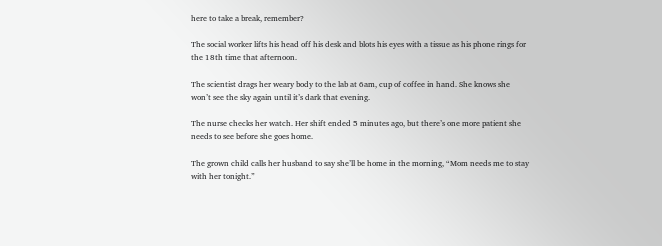here to take a break, remember?

The social worker lifts his head off his desk and blots his eyes with a tissue as his phone rings for the 18th time that afternoon.

The scientist drags her weary body to the lab at 6am, cup of coffee in hand. She knows she won’t see the sky again until it’s dark that evening.

The nurse checks her watch. Her shift ended 5 minutes ago, but there’s one more patient she needs to see before she goes home.

The grown child calls her husband to say she’ll be home in the morning, “Mom needs me to stay with her tonight.”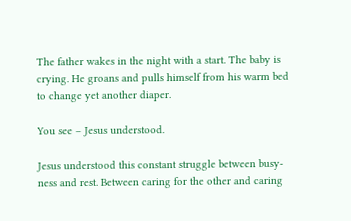The father wakes in the night with a start. The baby is crying. He groans and pulls himself from his warm bed to change yet another diaper.

You see – Jesus understood.

Jesus understood this constant struggle between busy-ness and rest. Between caring for the other and caring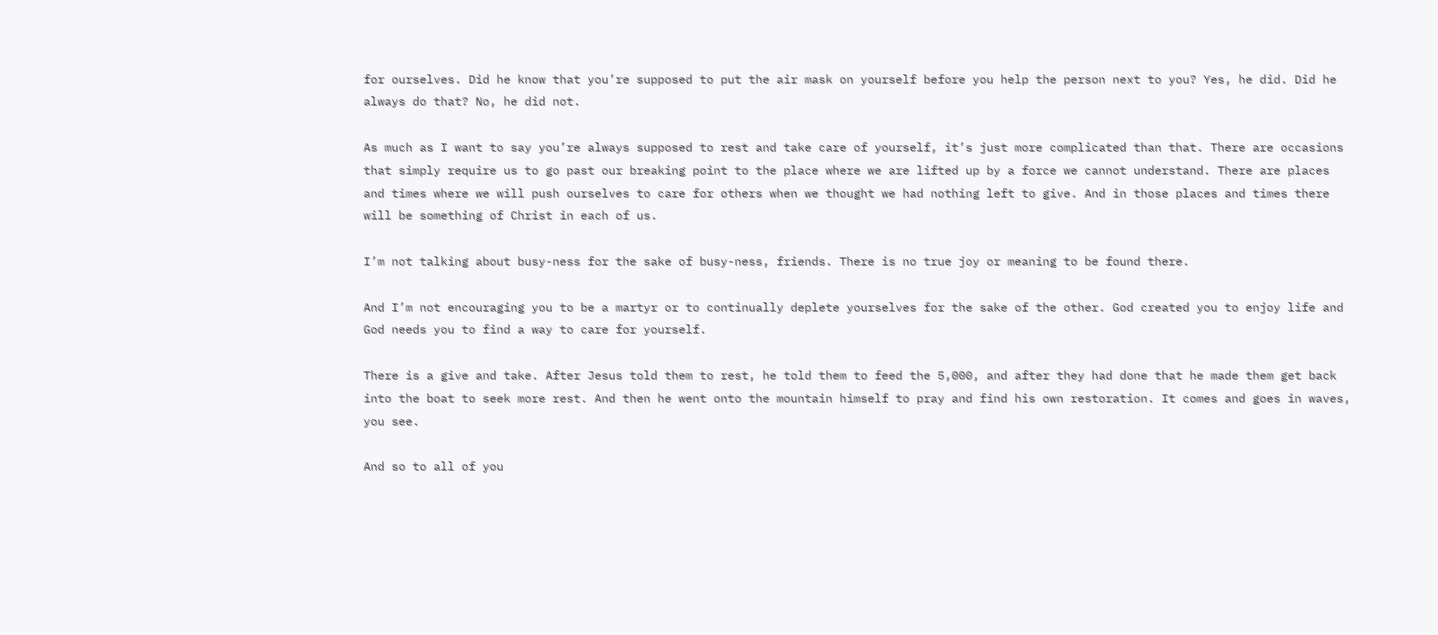for ourselves. Did he know that you’re supposed to put the air mask on yourself before you help the person next to you? Yes, he did. Did he always do that? No, he did not.

As much as I want to say you’re always supposed to rest and take care of yourself, it’s just more complicated than that. There are occasions that simply require us to go past our breaking point to the place where we are lifted up by a force we cannot understand. There are places and times where we will push ourselves to care for others when we thought we had nothing left to give. And in those places and times there will be something of Christ in each of us.

I’m not talking about busy-ness for the sake of busy-ness, friends. There is no true joy or meaning to be found there.

And I’m not encouraging you to be a martyr or to continually deplete yourselves for the sake of the other. God created you to enjoy life and God needs you to find a way to care for yourself.

There is a give and take. After Jesus told them to rest, he told them to feed the 5,000, and after they had done that he made them get back into the boat to seek more rest. And then he went onto the mountain himself to pray and find his own restoration. It comes and goes in waves, you see.

And so to all of you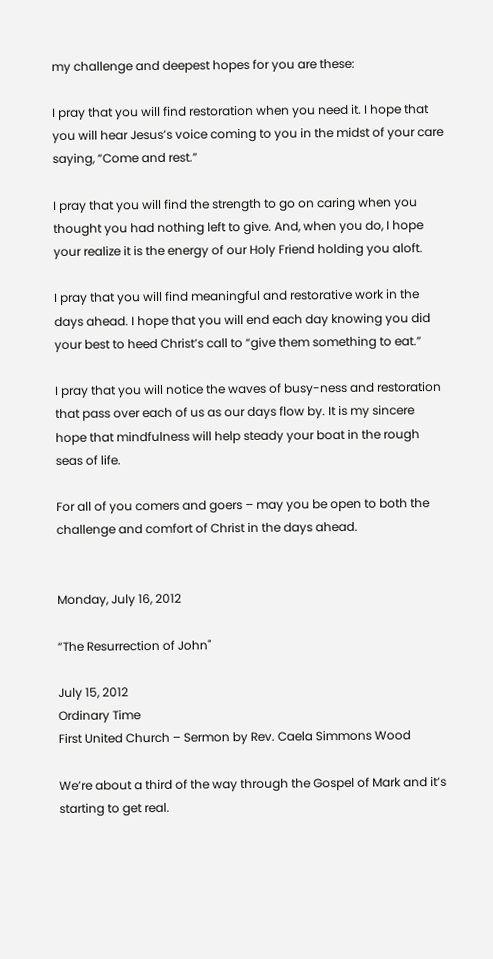my challenge and deepest hopes for you are these:

I pray that you will find restoration when you need it. I hope that you will hear Jesus’s voice coming to you in the midst of your care saying, “Come and rest.”

I pray that you will find the strength to go on caring when you thought you had nothing left to give. And, when you do, I hope your realize it is the energy of our Holy Friend holding you aloft.

I pray that you will find meaningful and restorative work in the days ahead. I hope that you will end each day knowing you did your best to heed Christ’s call to “give them something to eat.”

I pray that you will notice the waves of busy-ness and restoration that pass over each of us as our days flow by. It is my sincere hope that mindfulness will help steady your boat in the rough seas of life.

For all of you comers and goers – may you be open to both the challenge and comfort of Christ in the days ahead.


Monday, July 16, 2012

“The Resurrection of John"

July 15, 2012
Ordinary Time
First United Church – Sermon by Rev. Caela Simmons Wood

We’re about a third of the way through the Gospel of Mark and it’s starting to get real.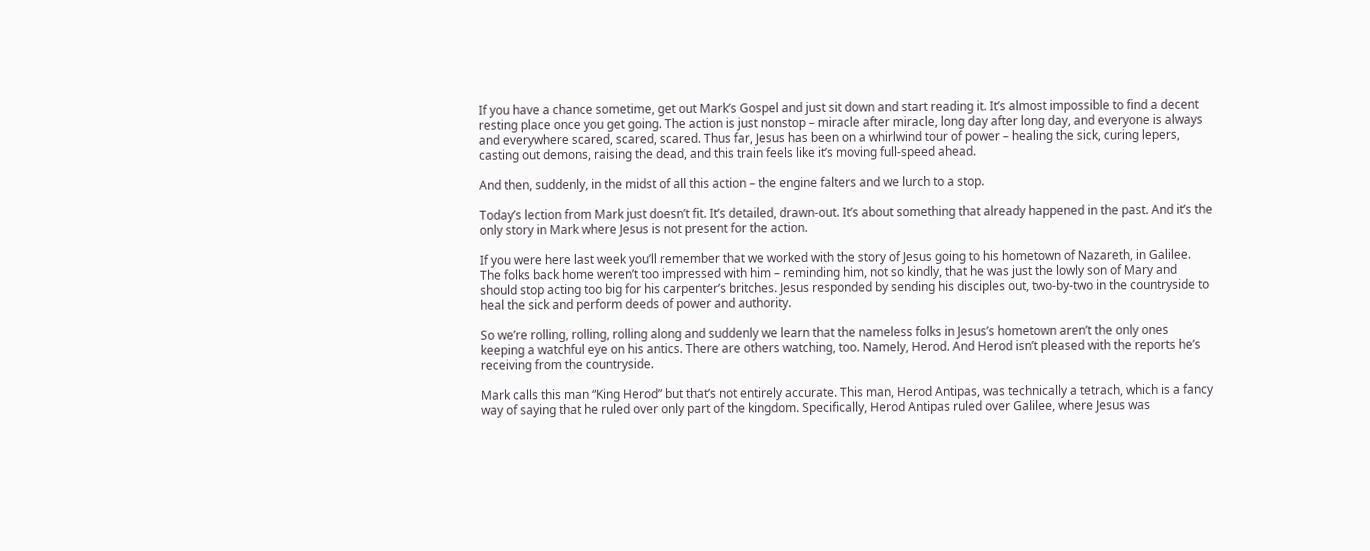If you have a chance sometime, get out Mark’s Gospel and just sit down and start reading it. It’s almost impossible to find a decent resting place once you get going. The action is just nonstop – miracle after miracle, long day after long day, and everyone is always and everywhere scared, scared, scared. Thus far, Jesus has been on a whirlwind tour of power – healing the sick, curing lepers, casting out demons, raising the dead, and this train feels like it’s moving full-speed ahead.

And then, suddenly, in the midst of all this action – the engine falters and we lurch to a stop.

Today’s lection from Mark just doesn’t fit. It’s detailed, drawn-out. It’s about something that already happened in the past. And it’s the only story in Mark where Jesus is not present for the action.

If you were here last week you’ll remember that we worked with the story of Jesus going to his hometown of Nazareth, in Galilee. The folks back home weren’t too impressed with him – reminding him, not so kindly, that he was just the lowly son of Mary and should stop acting too big for his carpenter’s britches. Jesus responded by sending his disciples out, two-by-two in the countryside to heal the sick and perform deeds of power and authority.

So we’re rolling, rolling, rolling along and suddenly we learn that the nameless folks in Jesus’s hometown aren’t the only ones keeping a watchful eye on his antics. There are others watching, too. Namely, Herod. And Herod isn’t pleased with the reports he’s receiving from the countryside.

Mark calls this man “King Herod” but that’s not entirely accurate. This man, Herod Antipas, was technically a tetrach, which is a fancy way of saying that he ruled over only part of the kingdom. Specifically, Herod Antipas ruled over Galilee, where Jesus was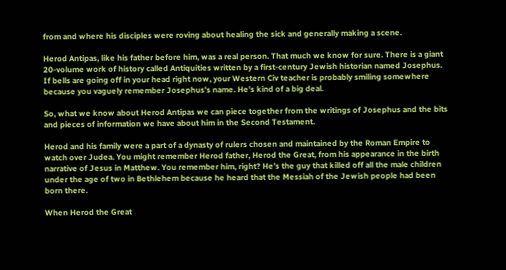from and where his disciples were roving about healing the sick and generally making a scene.

Herod Antipas, like his father before him, was a real person. That much we know for sure. There is a giant 20-volume work of history called Antiquities written by a first-century Jewish historian named Josephus. If bells are going off in your head right now, your Western Civ teacher is probably smiling somewhere because you vaguely remember Josephus’s name. He’s kind of a big deal.

So, what we know about Herod Antipas we can piece together from the writings of Josephus and the bits and pieces of information we have about him in the Second Testament.

Herod and his family were a part of a dynasty of rulers chosen and maintained by the Roman Empire to watch over Judea. You might remember Herod father, Herod the Great, from his appearance in the birth narrative of Jesus in Matthew. You remember him, right? He’s the guy that killed off all the male children under the age of two in Bethlehem because he heard that the Messiah of the Jewish people had been born there.

When Herod the Great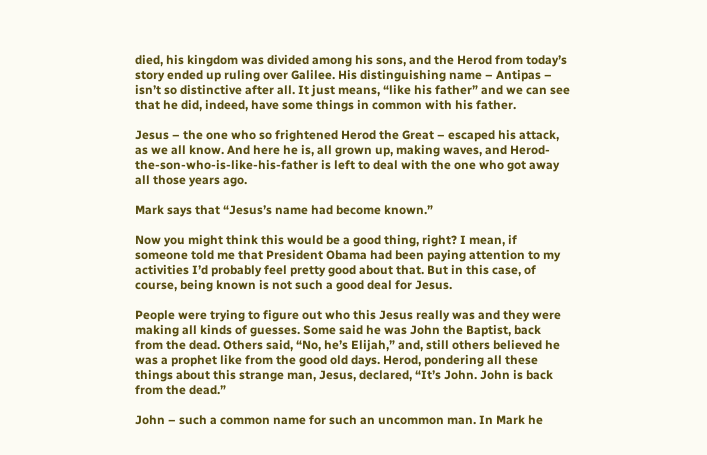died, his kingdom was divided among his sons, and the Herod from today’s story ended up ruling over Galilee. His distinguishing name – Antipas – isn’t so distinctive after all. It just means, “like his father” and we can see that he did, indeed, have some things in common with his father.

Jesus – the one who so frightened Herod the Great – escaped his attack, as we all know. And here he is, all grown up, making waves, and Herod-the-son-who-is-like-his-father is left to deal with the one who got away all those years ago.

Mark says that “Jesus’s name had become known.”

Now you might think this would be a good thing, right? I mean, if someone told me that President Obama had been paying attention to my activities I’d probably feel pretty good about that. But in this case, of course, being known is not such a good deal for Jesus.

People were trying to figure out who this Jesus really was and they were making all kinds of guesses. Some said he was John the Baptist, back from the dead. Others said, “No, he’s Elijah,” and, still others believed he was a prophet like from the good old days. Herod, pondering all these things about this strange man, Jesus, declared, “It’s John. John is back from the dead.”

John – such a common name for such an uncommon man. In Mark he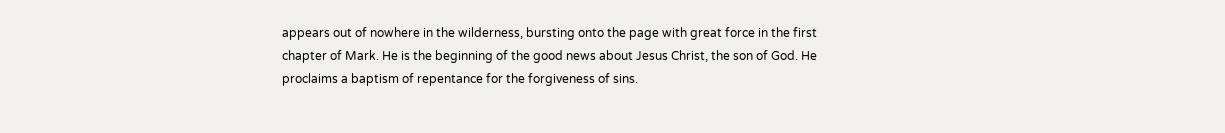appears out of nowhere in the wilderness, bursting onto the page with great force in the first chapter of Mark. He is the beginning of the good news about Jesus Christ, the son of God. He proclaims a baptism of repentance for the forgiveness of sins.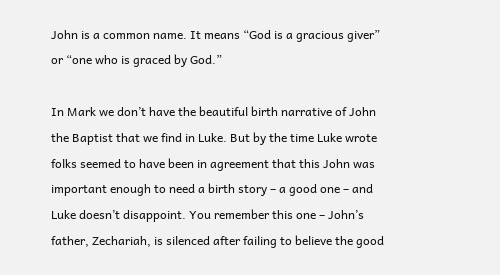John is a common name. It means “God is a gracious giver” or “one who is graced by God.”

In Mark we don’t have the beautiful birth narrative of John the Baptist that we find in Luke. But by the time Luke wrote folks seemed to have been in agreement that this John was important enough to need a birth story – a good one – and Luke doesn’t disappoint. You remember this one – John’s father, Zechariah, is silenced after failing to believe the good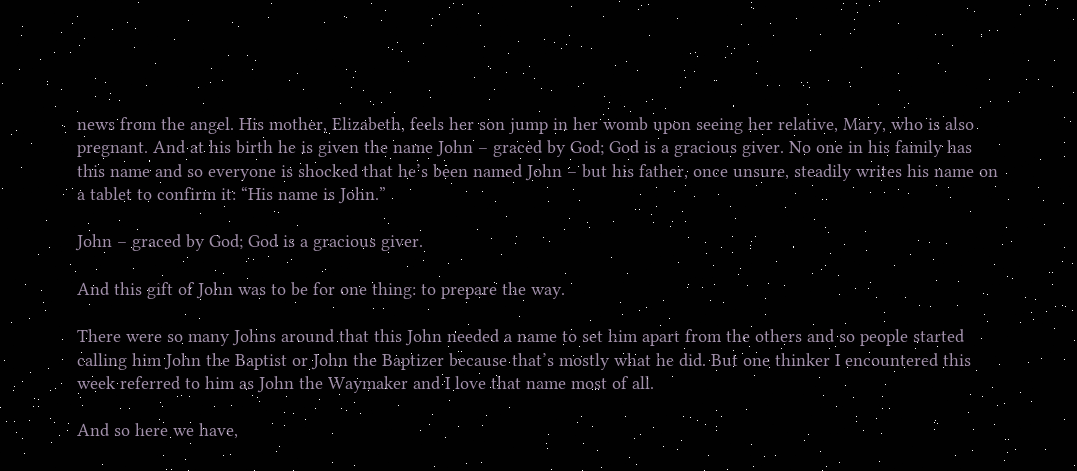news from the angel. His mother, Elizabeth, feels her son jump in her womb upon seeing her relative, Mary, who is also pregnant. And at his birth he is given the name John – graced by God; God is a gracious giver. No one in his family has this name and so everyone is shocked that he’s been named John – but his father, once unsure, steadily writes his name on a tablet to confirm it: “His name is John.”

John – graced by God; God is a gracious giver.

And this gift of John was to be for one thing: to prepare the way.

There were so many Johns around that this John needed a name to set him apart from the others and so people started calling him John the Baptist or John the Baptizer because that’s mostly what he did. But one thinker I encountered this week referred to him as John the Waymaker and I love that name most of all.

And so here we have,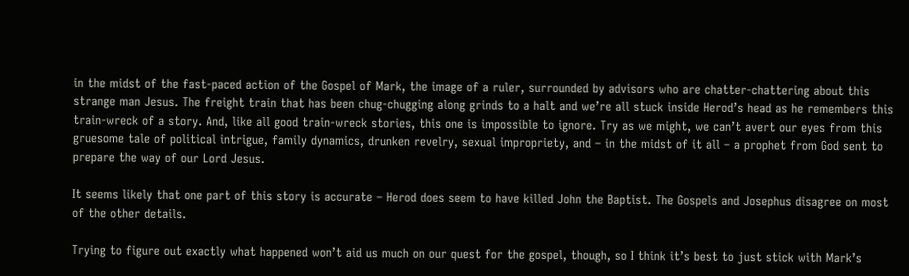in the midst of the fast-paced action of the Gospel of Mark, the image of a ruler, surrounded by advisors who are chatter-chattering about this strange man Jesus. The freight train that has been chug-chugging along grinds to a halt and we’re all stuck inside Herod’s head as he remembers this train-wreck of a story. And, like all good train-wreck stories, this one is impossible to ignore. Try as we might, we can’t avert our eyes from this gruesome tale of political intrigue, family dynamics, drunken revelry, sexual impropriety, and – in the midst of it all – a prophet from God sent to prepare the way of our Lord Jesus.

It seems likely that one part of this story is accurate – Herod does seem to have killed John the Baptist. The Gospels and Josephus disagree on most of the other details.

Trying to figure out exactly what happened won’t aid us much on our quest for the gospel, though, so I think it’s best to just stick with Mark’s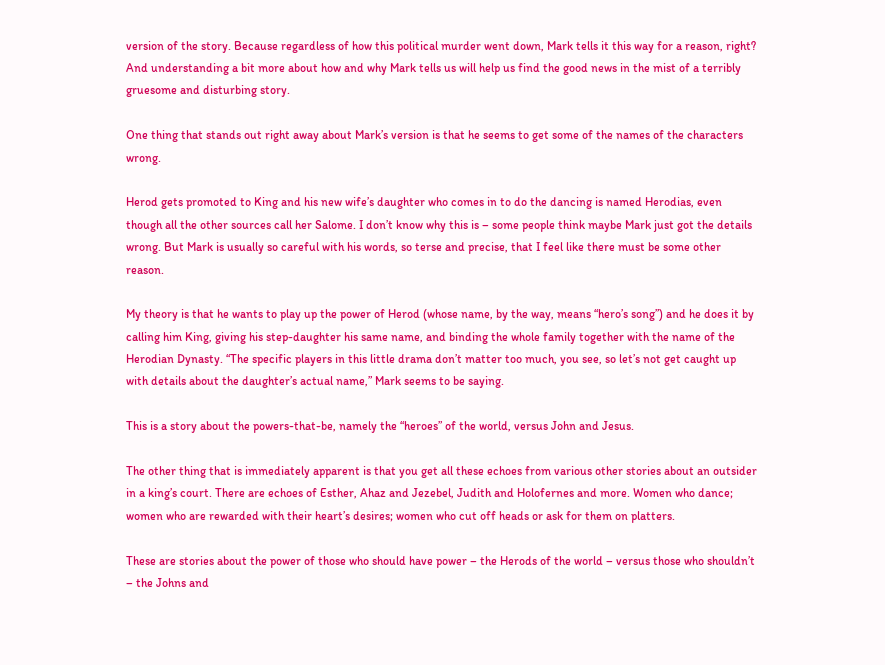version of the story. Because regardless of how this political murder went down, Mark tells it this way for a reason, right? And understanding a bit more about how and why Mark tells us will help us find the good news in the mist of a terribly gruesome and disturbing story.

One thing that stands out right away about Mark’s version is that he seems to get some of the names of the characters wrong.

Herod gets promoted to King and his new wife’s daughter who comes in to do the dancing is named Herodias, even though all the other sources call her Salome. I don’t know why this is – some people think maybe Mark just got the details wrong. But Mark is usually so careful with his words, so terse and precise, that I feel like there must be some other reason.

My theory is that he wants to play up the power of Herod (whose name, by the way, means “hero’s song”) and he does it by calling him King, giving his step-daughter his same name, and binding the whole family together with the name of the Herodian Dynasty. “The specific players in this little drama don’t matter too much, you see, so let’s not get caught up with details about the daughter’s actual name,” Mark seems to be saying.

This is a story about the powers-that-be, namely the “heroes” of the world, versus John and Jesus.

The other thing that is immediately apparent is that you get all these echoes from various other stories about an outsider in a king’s court. There are echoes of Esther, Ahaz and Jezebel, Judith and Holofernes and more. Women who dance; women who are rewarded with their heart’s desires; women who cut off heads or ask for them on platters.

These are stories about the power of those who should have power – the Herods of the world – versus those who shouldn’t – the Johns and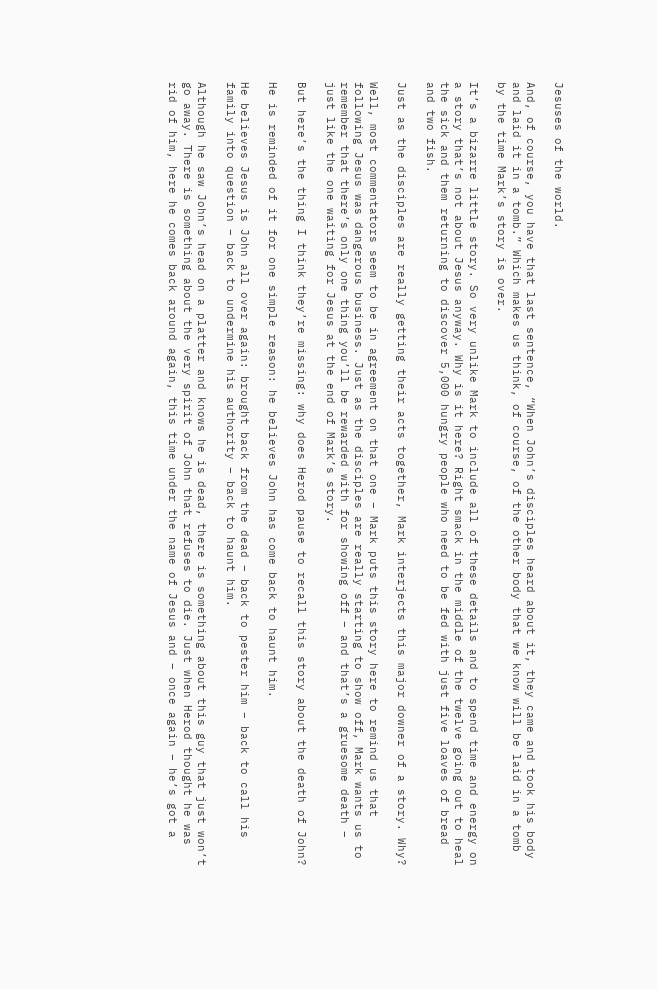Jesuses of the world.

And, of course, you have that last sentence, “When John’s disciples heard about it, they came and took his body and laid it in a tomb.” Which makes us think, of course, of the other body that we know will be laid in a tomb by the time Mark’s story is over.

It’s a bizarre little story. So very unlike Mark to include all of these details and to spend time and energy on a story that’s not about Jesus anyway. Why is it here? Right smack in the middle of the twelve going out to heal the sick and them returning to discover 5,000 hungry people who need to be fed with just five loaves of bread and two fish.

Just as the disciples are really getting their acts together, Mark interjects this major downer of a story. Why?

Well, most commentators seem to be in agreement on that one – Mark puts this story here to remind us that following Jesus was dangerous business. Just as the disciples are really starting to show off, Mark wants us to remember that there’s only one thing you’ll be rewarded with for showing off – and that’s a gruesome death – just like the one waiting for Jesus at the end of Mark’s story.

But here’s the thing I think they’re missing: why does Herod pause to recall this story about the death of John?

He is reminded of it for one simple reason: he believes John has come back to haunt him.

He believes Jesus is John all over again: brought back from the dead – back to pester him – back to call his family into question – back to undermine his authority – back to haunt him.

Although he saw John’s head on a platter and knows he is dead, there is something about this guy that just won’t go away. There is something about the very spirit of John that refuses to die. Just when Herod thought he was rid of him, here he comes back around again, this time under the name of Jesus and – once again – he’s got a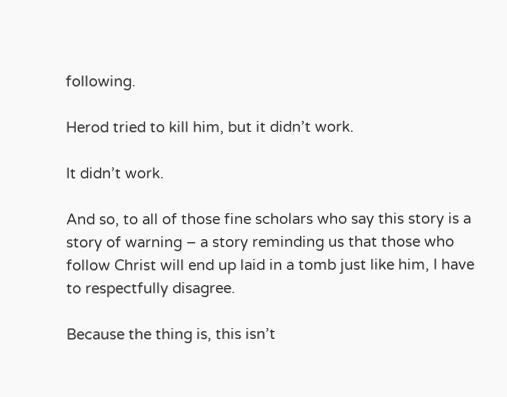following.

Herod tried to kill him, but it didn’t work.

It didn’t work.

And so, to all of those fine scholars who say this story is a story of warning – a story reminding us that those who follow Christ will end up laid in a tomb just like him, I have to respectfully disagree.

Because the thing is, this isn’t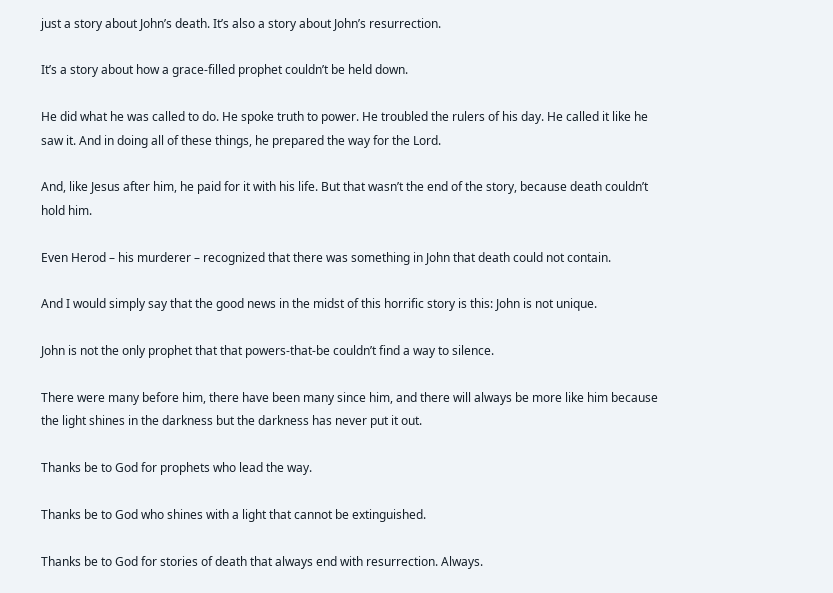just a story about John’s death. It’s also a story about John’s resurrection.

It’s a story about how a grace-filled prophet couldn’t be held down.

He did what he was called to do. He spoke truth to power. He troubled the rulers of his day. He called it like he saw it. And in doing all of these things, he prepared the way for the Lord.

And, like Jesus after him, he paid for it with his life. But that wasn’t the end of the story, because death couldn’t hold him.

Even Herod – his murderer – recognized that there was something in John that death could not contain.

And I would simply say that the good news in the midst of this horrific story is this: John is not unique.

John is not the only prophet that that powers-that-be couldn’t find a way to silence.

There were many before him, there have been many since him, and there will always be more like him because the light shines in the darkness but the darkness has never put it out.

Thanks be to God for prophets who lead the way.

Thanks be to God who shines with a light that cannot be extinguished.

Thanks be to God for stories of death that always end with resurrection. Always.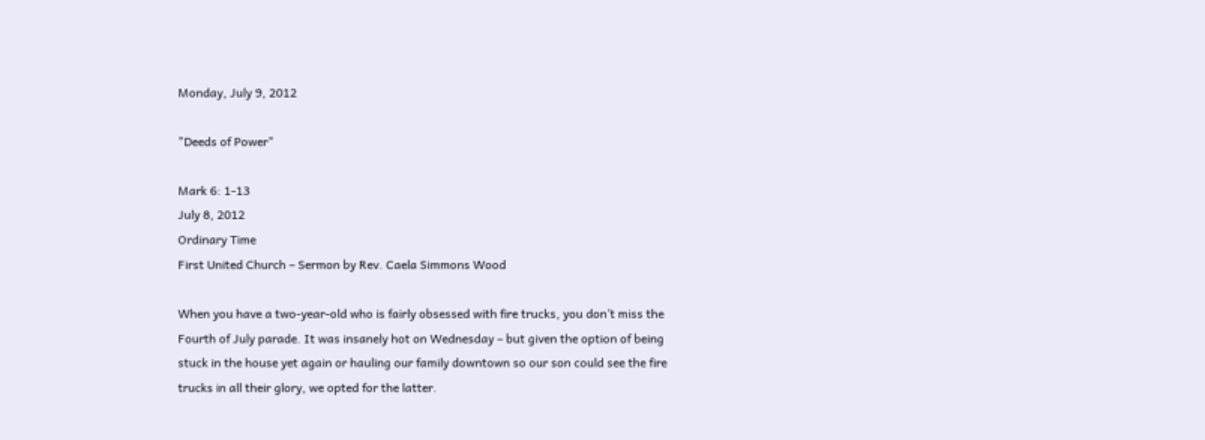Monday, July 9, 2012

"Deeds of Power"

Mark 6: 1-13
July 8, 2012
Ordinary Time
First United Church – Sermon by Rev. Caela Simmons Wood

When you have a two-year-old who is fairly obsessed with fire trucks, you don’t miss the Fourth of July parade. It was insanely hot on Wednesday – but given the option of being stuck in the house yet again or hauling our family downtown so our son could see the fire trucks in all their glory, we opted for the latter.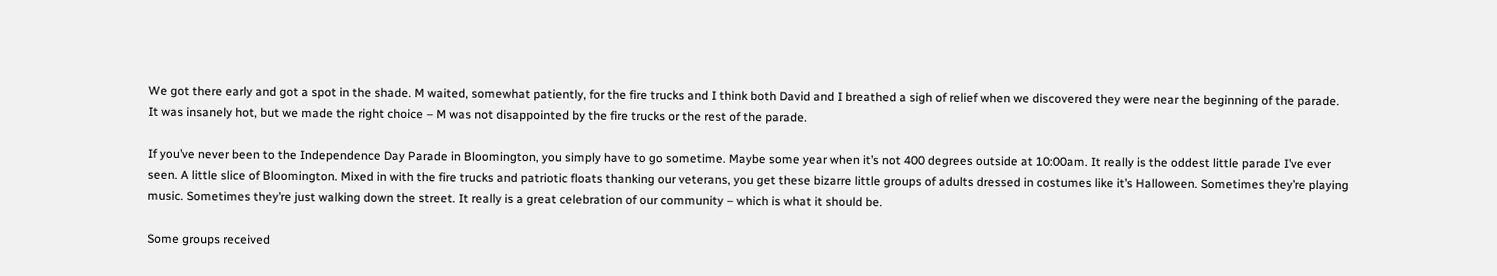We got there early and got a spot in the shade. M waited, somewhat patiently, for the fire trucks and I think both David and I breathed a sigh of relief when we discovered they were near the beginning of the parade. It was insanely hot, but we made the right choice – M was not disappointed by the fire trucks or the rest of the parade.

If you’ve never been to the Independence Day Parade in Bloomington, you simply have to go sometime. Maybe some year when it’s not 400 degrees outside at 10:00am. It really is the oddest little parade I’ve ever seen. A little slice of Bloomington. Mixed in with the fire trucks and patriotic floats thanking our veterans, you get these bizarre little groups of adults dressed in costumes like it’s Halloween. Sometimes they’re playing music. Sometimes they’re just walking down the street. It really is a great celebration of our community – which is what it should be.

Some groups received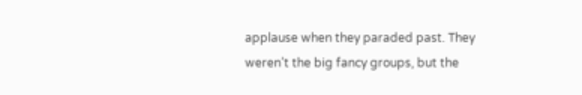applause when they paraded past. They weren’t the big fancy groups, but the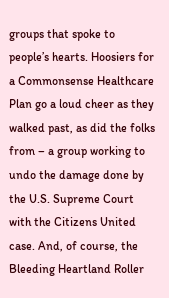groups that spoke to people’s hearts. Hoosiers for a Commonsense Healthcare Plan go a loud cheer as they walked past, as did the folks from – a group working to undo the damage done by the U.S. Supreme Court with the Citizens United case. And, of course, the Bleeding Heartland Roller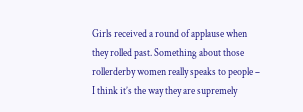Girls received a round of applause when they rolled past. Something about those rollerderby women really speaks to people – I think it’s the way they are supremely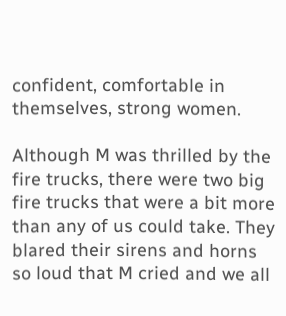confident, comfortable in themselves, strong women.

Although M was thrilled by the fire trucks, there were two big fire trucks that were a bit more than any of us could take. They blared their sirens and horns so loud that M cried and we all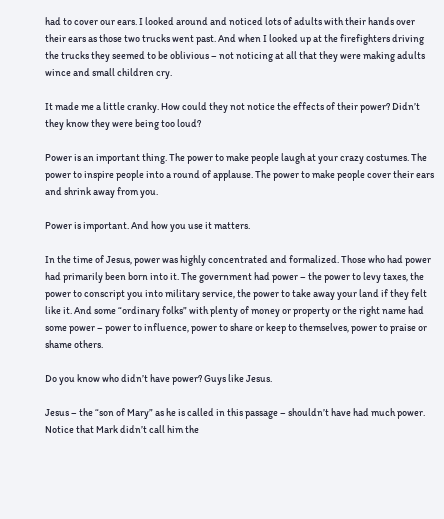had to cover our ears. I looked around and noticed lots of adults with their hands over their ears as those two trucks went past. And when I looked up at the firefighters driving the trucks they seemed to be oblivious – not noticing at all that they were making adults wince and small children cry.

It made me a little cranky. How could they not notice the effects of their power? Didn’t they know they were being too loud?

Power is an important thing. The power to make people laugh at your crazy costumes. The power to inspire people into a round of applause. The power to make people cover their ears and shrink away from you.

Power is important. And how you use it matters.

In the time of Jesus, power was highly concentrated and formalized. Those who had power had primarily been born into it. The government had power – the power to levy taxes, the power to conscript you into military service, the power to take away your land if they felt like it. And some “ordinary folks” with plenty of money or property or the right name had some power – power to influence, power to share or keep to themselves, power to praise or shame others.

Do you know who didn’t have power? Guys like Jesus.

Jesus – the “son of Mary” as he is called in this passage – shouldn’t have had much power. Notice that Mark didn’t call him the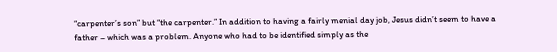“carpenter’s son” but “the carpenter.” In addition to having a fairly menial day job, Jesus didn’t seem to have a father – which was a problem. Anyone who had to be identified simply as the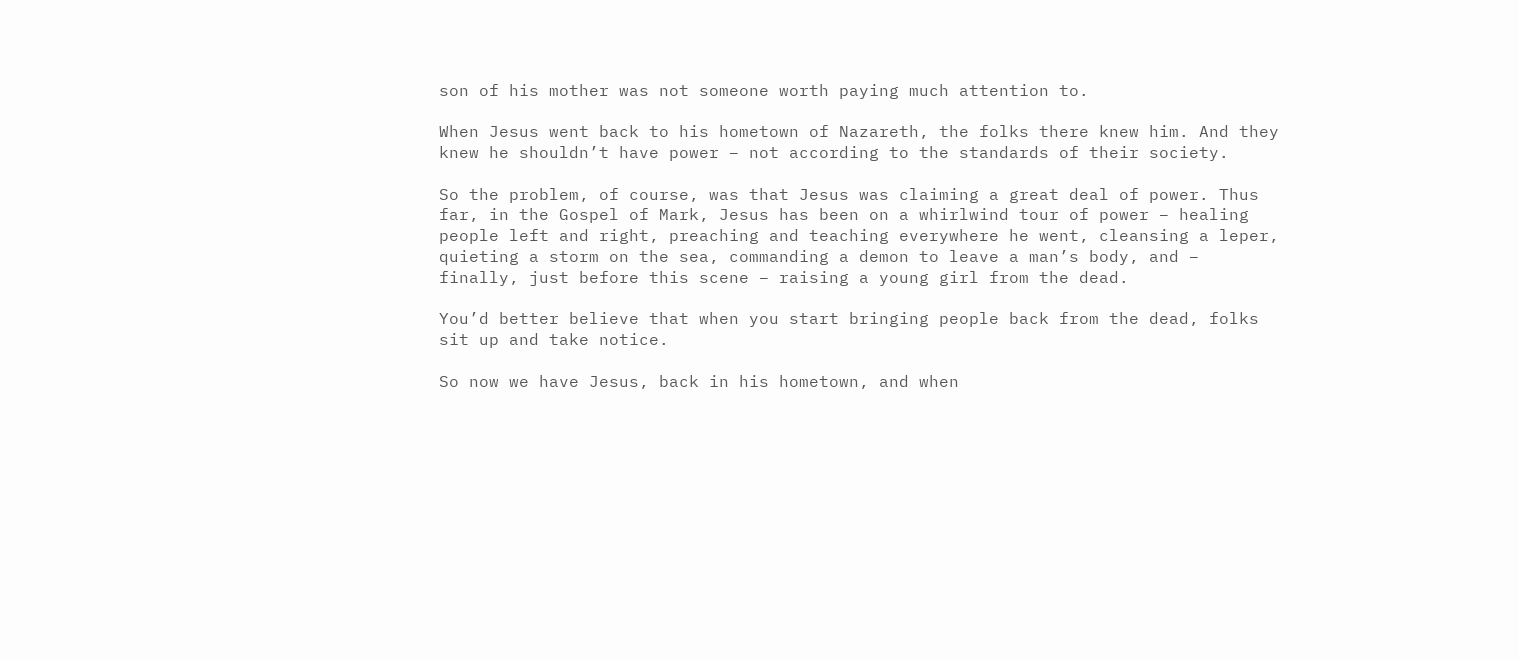son of his mother was not someone worth paying much attention to.

When Jesus went back to his hometown of Nazareth, the folks there knew him. And they knew he shouldn’t have power – not according to the standards of their society.

So the problem, of course, was that Jesus was claiming a great deal of power. Thus far, in the Gospel of Mark, Jesus has been on a whirlwind tour of power – healing people left and right, preaching and teaching everywhere he went, cleansing a leper, quieting a storm on the sea, commanding a demon to leave a man’s body, and – finally, just before this scene – raising a young girl from the dead.

You’d better believe that when you start bringing people back from the dead, folks sit up and take notice.

So now we have Jesus, back in his hometown, and when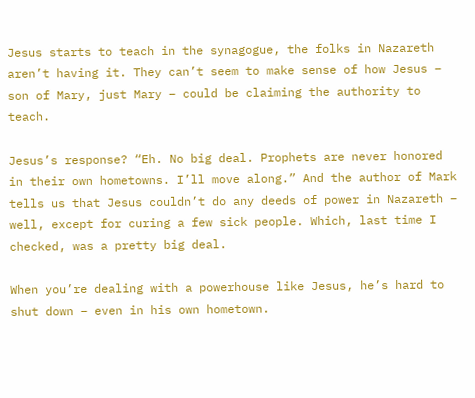Jesus starts to teach in the synagogue, the folks in Nazareth aren’t having it. They can’t seem to make sense of how Jesus – son of Mary, just Mary – could be claiming the authority to teach.

Jesus’s response? “Eh. No big deal. Prophets are never honored in their own hometowns. I’ll move along.” And the author of Mark tells us that Jesus couldn’t do any deeds of power in Nazareth – well, except for curing a few sick people. Which, last time I checked, was a pretty big deal.

When you’re dealing with a powerhouse like Jesus, he’s hard to shut down – even in his own hometown.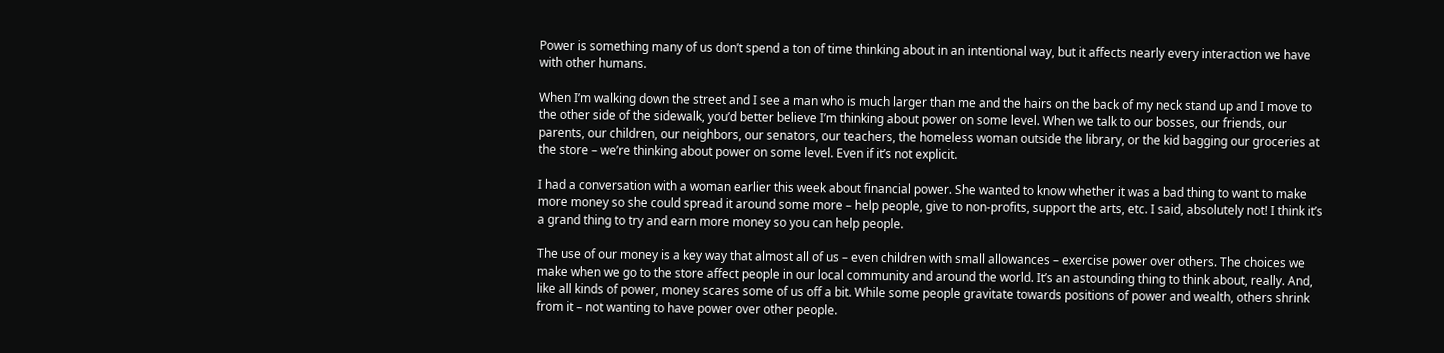Power is something many of us don’t spend a ton of time thinking about in an intentional way, but it affects nearly every interaction we have with other humans.

When I’m walking down the street and I see a man who is much larger than me and the hairs on the back of my neck stand up and I move to the other side of the sidewalk, you’d better believe I’m thinking about power on some level. When we talk to our bosses, our friends, our parents, our children, our neighbors, our senators, our teachers, the homeless woman outside the library, or the kid bagging our groceries at the store – we’re thinking about power on some level. Even if it’s not explicit.

I had a conversation with a woman earlier this week about financial power. She wanted to know whether it was a bad thing to want to make more money so she could spread it around some more – help people, give to non-profits, support the arts, etc. I said, absolutely not! I think it’s a grand thing to try and earn more money so you can help people.

The use of our money is a key way that almost all of us – even children with small allowances – exercise power over others. The choices we make when we go to the store affect people in our local community and around the world. It’s an astounding thing to think about, really. And, like all kinds of power, money scares some of us off a bit. While some people gravitate towards positions of power and wealth, others shrink from it – not wanting to have power over other people.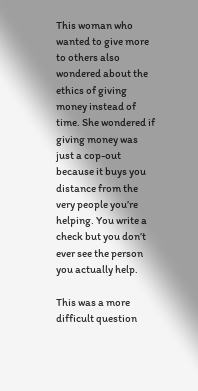This woman who wanted to give more to others also wondered about the ethics of giving money instead of time. She wondered if giving money was just a cop-out because it buys you distance from the very people you’re helping. You write a check but you don’t ever see the person you actually help.

This was a more difficult question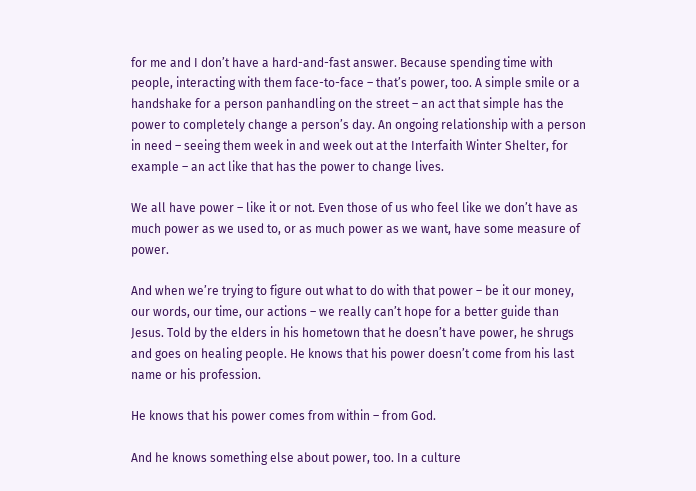for me and I don’t have a hard-and-fast answer. Because spending time with people, interacting with them face-to-face – that’s power, too. A simple smile or a handshake for a person panhandling on the street – an act that simple has the power to completely change a person’s day. An ongoing relationship with a person in need – seeing them week in and week out at the Interfaith Winter Shelter, for example – an act like that has the power to change lives.

We all have power – like it or not. Even those of us who feel like we don’t have as much power as we used to, or as much power as we want, have some measure of power.

And when we’re trying to figure out what to do with that power – be it our money, our words, our time, our actions – we really can’t hope for a better guide than Jesus. Told by the elders in his hometown that he doesn’t have power, he shrugs and goes on healing people. He knows that his power doesn’t come from his last name or his profession.

He knows that his power comes from within – from God.

And he knows something else about power, too. In a culture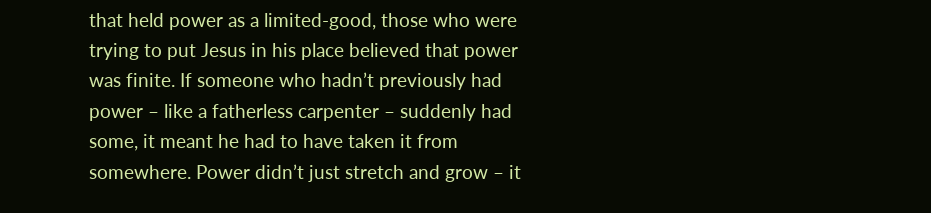that held power as a limited-good, those who were trying to put Jesus in his place believed that power was finite. If someone who hadn’t previously had power – like a fatherless carpenter – suddenly had some, it meant he had to have taken it from somewhere. Power didn’t just stretch and grow – it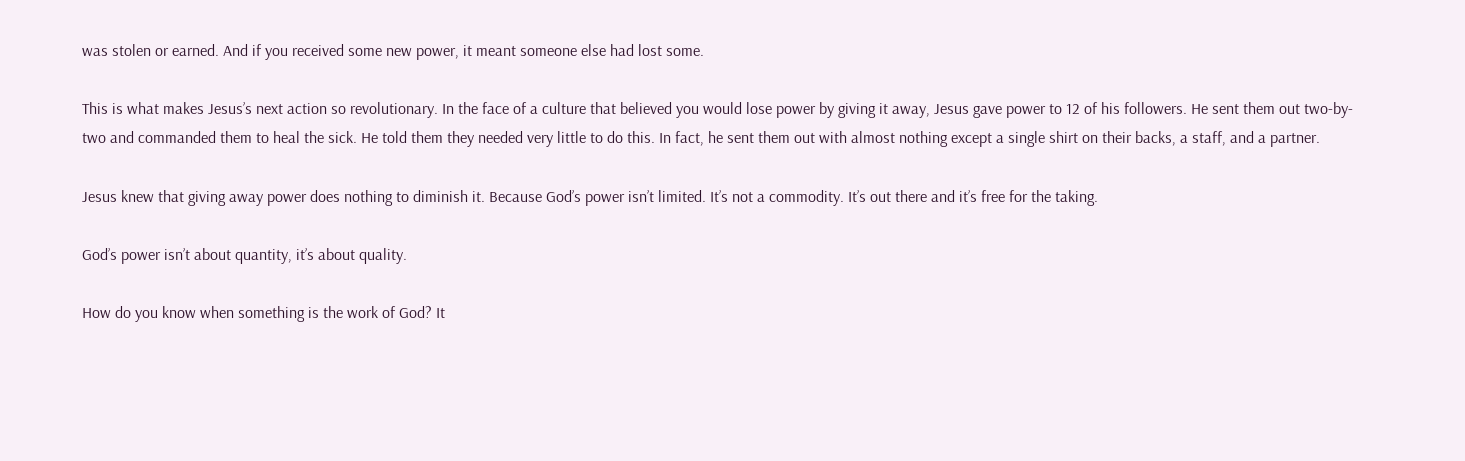was stolen or earned. And if you received some new power, it meant someone else had lost some.

This is what makes Jesus’s next action so revolutionary. In the face of a culture that believed you would lose power by giving it away, Jesus gave power to 12 of his followers. He sent them out two-by-two and commanded them to heal the sick. He told them they needed very little to do this. In fact, he sent them out with almost nothing except a single shirt on their backs, a staff, and a partner.

Jesus knew that giving away power does nothing to diminish it. Because God’s power isn’t limited. It’s not a commodity. It’s out there and it’s free for the taking.

God’s power isn’t about quantity, it’s about quality.

How do you know when something is the work of God? It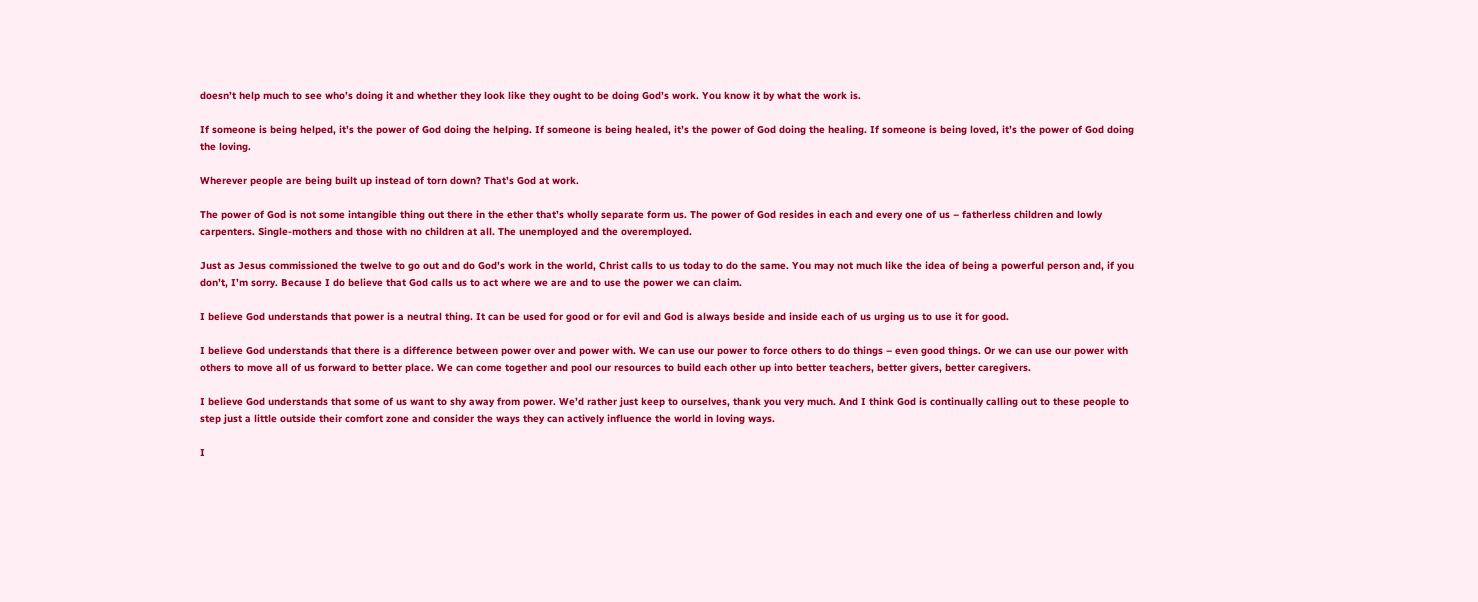doesn’t help much to see who’s doing it and whether they look like they ought to be doing God’s work. You know it by what the work is.

If someone is being helped, it’s the power of God doing the helping. If someone is being healed, it’s the power of God doing the healing. If someone is being loved, it’s the power of God doing the loving.

Wherever people are being built up instead of torn down? That’s God at work.

The power of God is not some intangible thing out there in the ether that’s wholly separate form us. The power of God resides in each and every one of us – fatherless children and lowly carpenters. Single-mothers and those with no children at all. The unemployed and the overemployed.

Just as Jesus commissioned the twelve to go out and do God’s work in the world, Christ calls to us today to do the same. You may not much like the idea of being a powerful person and, if you don’t, I’m sorry. Because I do believe that God calls us to act where we are and to use the power we can claim.

I believe God understands that power is a neutral thing. It can be used for good or for evil and God is always beside and inside each of us urging us to use it for good.

I believe God understands that there is a difference between power over and power with. We can use our power to force others to do things – even good things. Or we can use our power with others to move all of us forward to better place. We can come together and pool our resources to build each other up into better teachers, better givers, better caregivers.

I believe God understands that some of us want to shy away from power. We’d rather just keep to ourselves, thank you very much. And I think God is continually calling out to these people to step just a little outside their comfort zone and consider the ways they can actively influence the world in loving ways.

I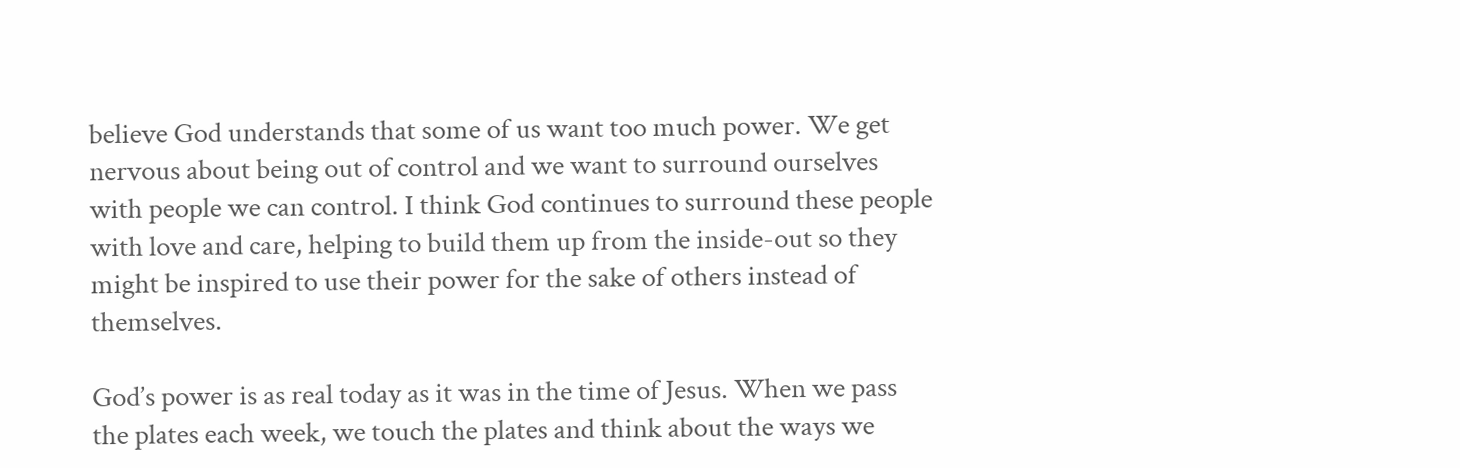believe God understands that some of us want too much power. We get nervous about being out of control and we want to surround ourselves with people we can control. I think God continues to surround these people with love and care, helping to build them up from the inside-out so they might be inspired to use their power for the sake of others instead of themselves.

God’s power is as real today as it was in the time of Jesus. When we pass the plates each week, we touch the plates and think about the ways we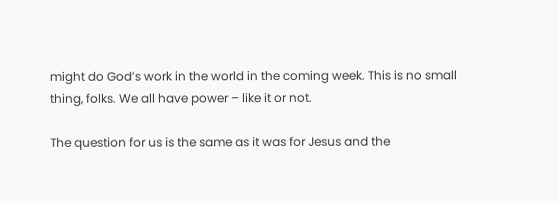might do God’s work in the world in the coming week. This is no small thing, folks. We all have power – like it or not.

The question for us is the same as it was for Jesus and the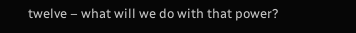twelve – what will we do with that power?